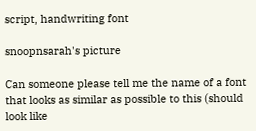script, handwriting font

snoopnsarah's picture

Can someone please tell me the name of a font that looks as similar as possible to this (should look like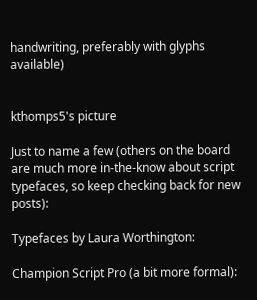handwriting, preferably with glyphs available)


kthomps5's picture

Just to name a few (others on the board are much more in-the-know about script typefaces, so keep checking back for new posts):

Typefaces by Laura Worthington:

Champion Script Pro (a bit more formal):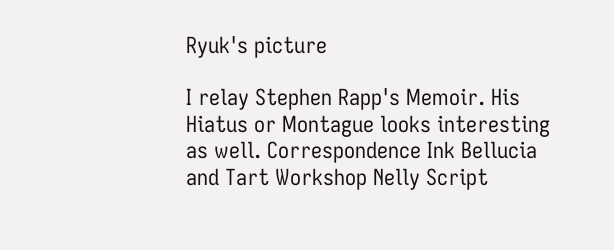Ryuk's picture

I relay Stephen Rapp's Memoir. His Hiatus or Montague looks interesting as well. Correspondence Ink Bellucia and Tart Workshop Nelly Script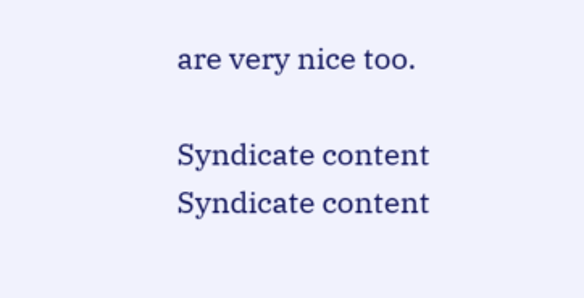are very nice too.

Syndicate content Syndicate content